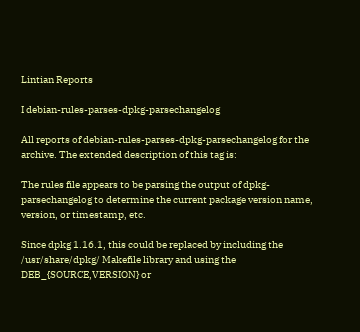Lintian Reports

I debian-rules-parses-dpkg-parsechangelog

All reports of debian-rules-parses-dpkg-parsechangelog for the archive. The extended description of this tag is:

The rules file appears to be parsing the output of dpkg-parsechangelog to determine the current package version name, version, or timestamp, etc.

Since dpkg 1.16.1, this could be replaced by including the /usr/share/dpkg/ Makefile library and using the DEB_{SOURCE,VERSION} or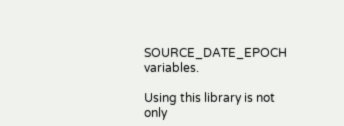SOURCE_DATE_EPOCH variables.

Using this library is not only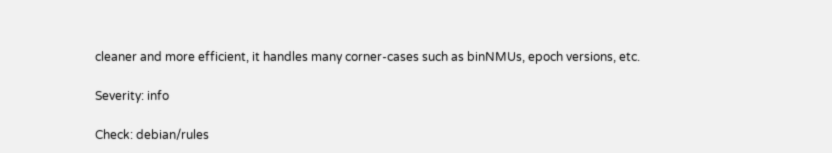cleaner and more efficient, it handles many corner-cases such as binNMUs, epoch versions, etc.

Severity: info

Check: debian/rules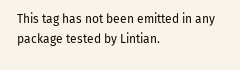This tag has not been emitted in any package tested by Lintian.